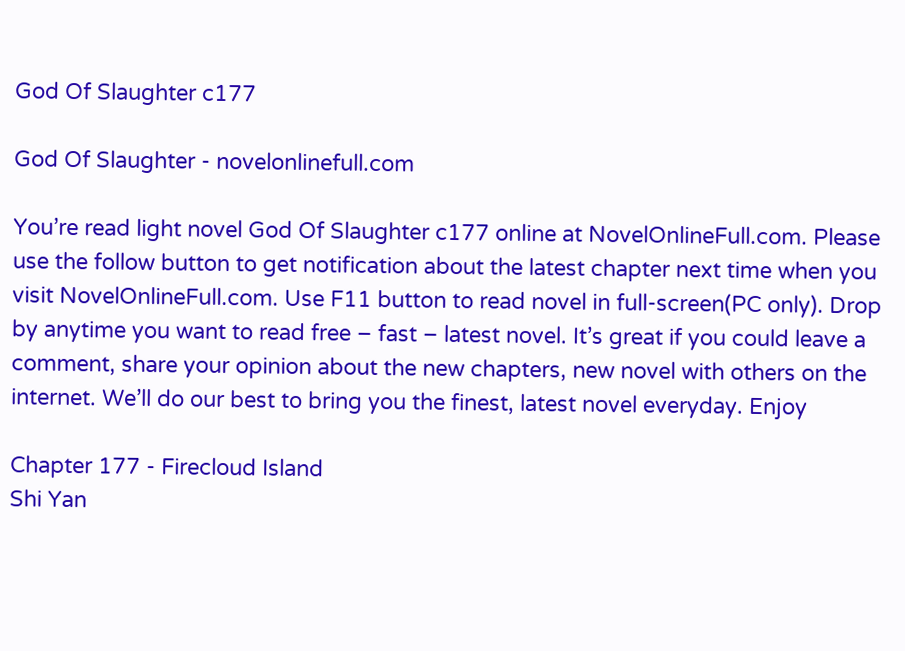God Of Slaughter c177

God Of Slaughter - novelonlinefull.com

You’re read light novel God Of Slaughter c177 online at NovelOnlineFull.com. Please use the follow button to get notification about the latest chapter next time when you visit NovelOnlineFull.com. Use F11 button to read novel in full-screen(PC only). Drop by anytime you want to read free – fast – latest novel. It’s great if you could leave a comment, share your opinion about the new chapters, new novel with others on the internet. We’ll do our best to bring you the finest, latest novel everyday. Enjoy

Chapter 177 - Firecloud Island
Shi Yan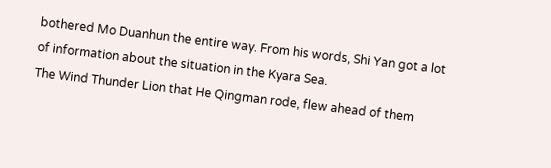bothered Mo Duanhun the entire way. From his words, Shi Yan got a lot of information about the situation in the Kyara Sea.
The Wind Thunder Lion that He Qingman rode, flew ahead of them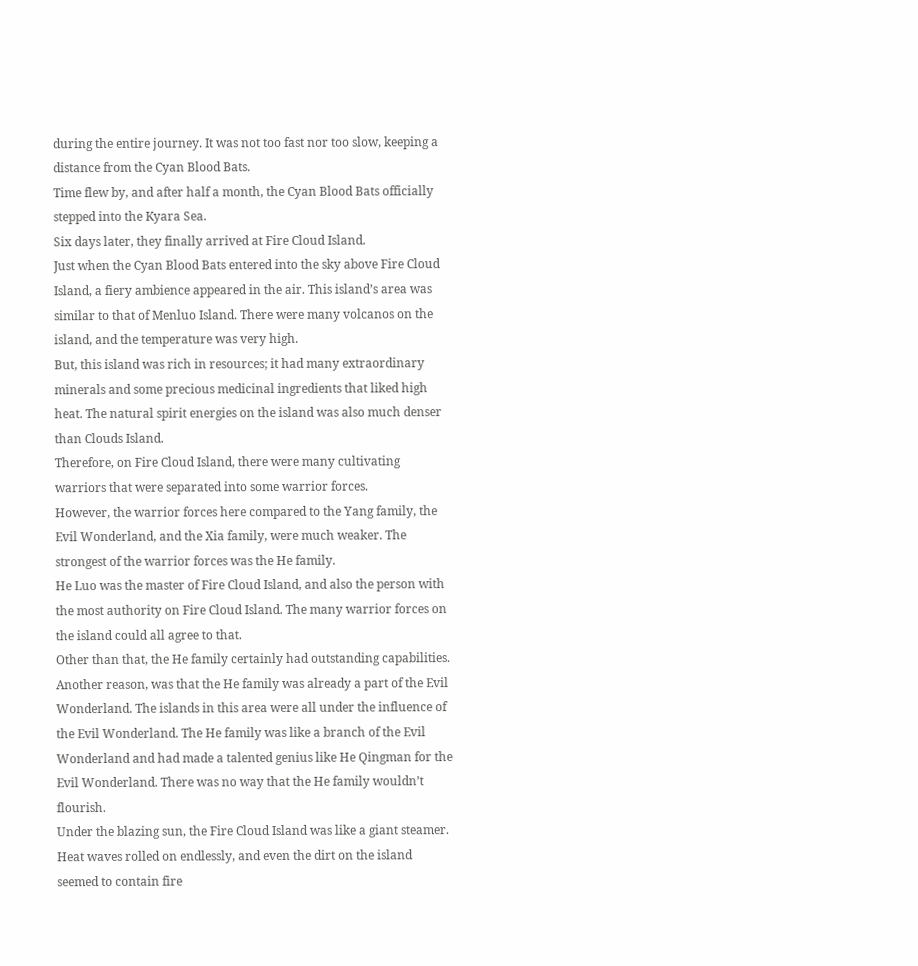during the entire journey. It was not too fast nor too slow, keeping a distance from the Cyan Blood Bats.
Time flew by, and after half a month, the Cyan Blood Bats officially stepped into the Kyara Sea.
Six days later, they finally arrived at Fire Cloud Island.
Just when the Cyan Blood Bats entered into the sky above Fire Cloud Island, a fiery ambience appeared in the air. This island’s area was similar to that of Menluo Island. There were many volcanos on the island, and the temperature was very high.
But, this island was rich in resources; it had many extraordinary minerals and some precious medicinal ingredients that liked high heat. The natural spirit energies on the island was also much denser than Clouds Island.
Therefore, on Fire Cloud Island, there were many cultivating warriors that were separated into some warrior forces.
However, the warrior forces here compared to the Yang family, the Evil Wonderland, and the Xia family, were much weaker. The strongest of the warrior forces was the He family.
He Luo was the master of Fire Cloud Island, and also the person with the most authority on Fire Cloud Island. The many warrior forces on the island could all agree to that.
Other than that, the He family certainly had outstanding capabilities. Another reason, was that the He family was already a part of the Evil Wonderland. The islands in this area were all under the influence of the Evil Wonderland. The He family was like a branch of the Evil Wonderland and had made a talented genius like He Qingman for the Evil Wonderland. There was no way that the He family wouldn’t flourish.
Under the blazing sun, the Fire Cloud Island was like a giant steamer. Heat waves rolled on endlessly, and even the dirt on the island seemed to contain fire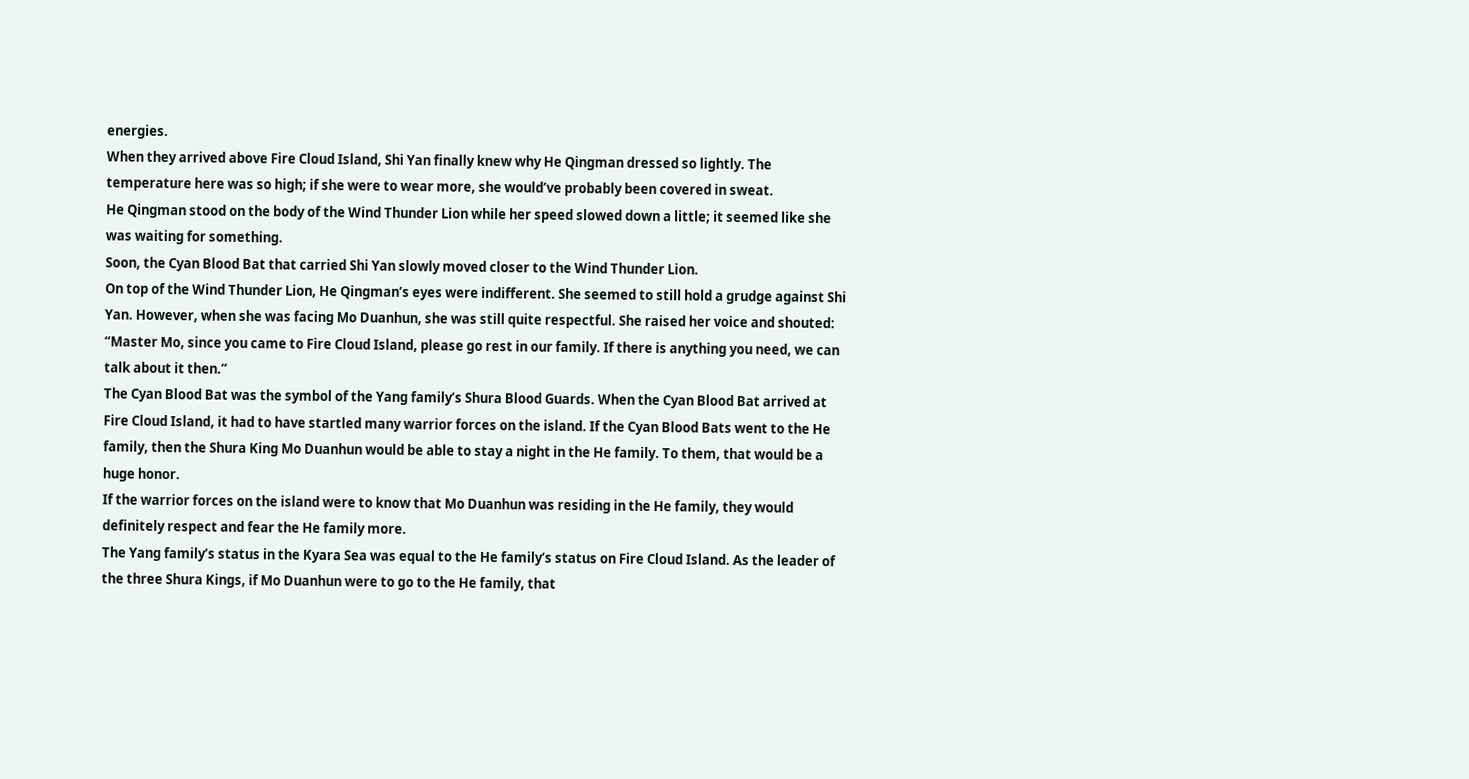energies.
When they arrived above Fire Cloud Island, Shi Yan finally knew why He Qingman dressed so lightly. The temperature here was so high; if she were to wear more, she would’ve probably been covered in sweat.
He Qingman stood on the body of the Wind Thunder Lion while her speed slowed down a little; it seemed like she was waiting for something.
Soon, the Cyan Blood Bat that carried Shi Yan slowly moved closer to the Wind Thunder Lion.
On top of the Wind Thunder Lion, He Qingman’s eyes were indifferent. She seemed to still hold a grudge against Shi Yan. However, when she was facing Mo Duanhun, she was still quite respectful. She raised her voice and shouted: “Master Mo, since you came to Fire Cloud Island, please go rest in our family. If there is anything you need, we can talk about it then.”
The Cyan Blood Bat was the symbol of the Yang family’s Shura Blood Guards. When the Cyan Blood Bat arrived at Fire Cloud Island, it had to have startled many warrior forces on the island. If the Cyan Blood Bats went to the He family, then the Shura King Mo Duanhun would be able to stay a night in the He family. To them, that would be a huge honor.
If the warrior forces on the island were to know that Mo Duanhun was residing in the He family, they would definitely respect and fear the He family more.
The Yang family’s status in the Kyara Sea was equal to the He family’s status on Fire Cloud Island. As the leader of the three Shura Kings, if Mo Duanhun were to go to the He family, that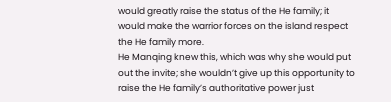would greatly raise the status of the He family; it would make the warrior forces on the island respect the He family more.
He Manqing knew this, which was why she would put out the invite; she wouldn’t give up this opportunity to raise the He family’s authoritative power just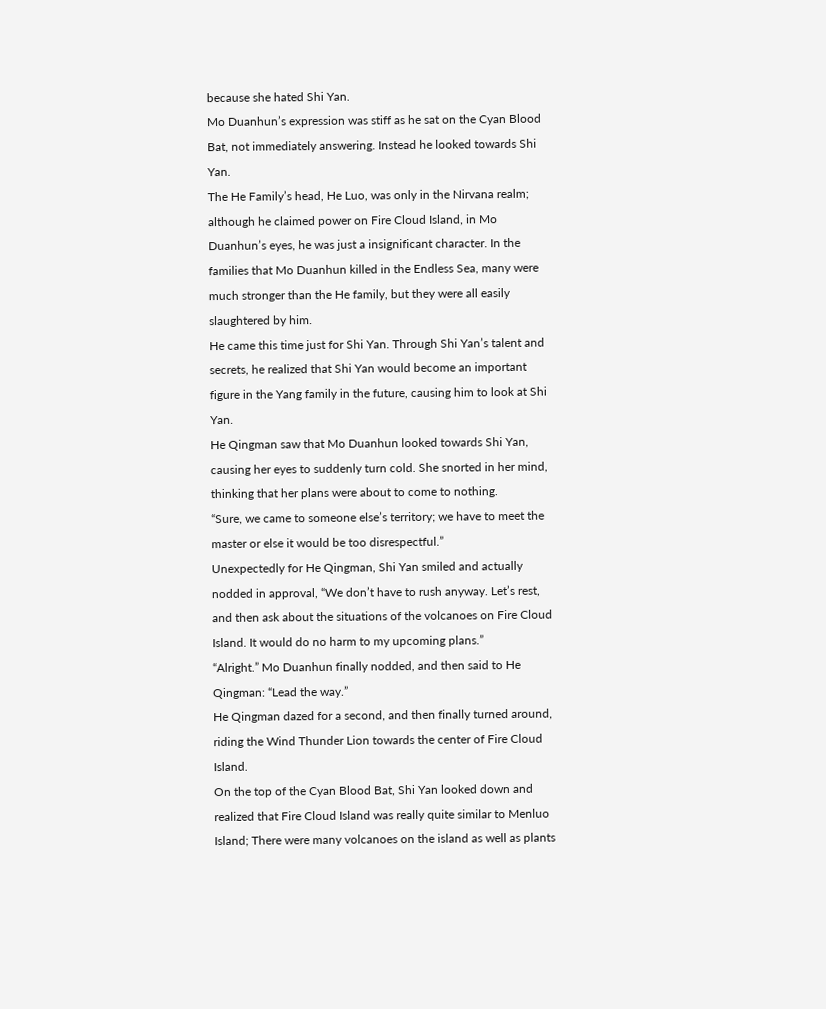because she hated Shi Yan.
Mo Duanhun’s expression was stiff as he sat on the Cyan Blood Bat, not immediately answering. Instead he looked towards Shi Yan.
The He Family’s head, He Luo, was only in the Nirvana realm; although he claimed power on Fire Cloud Island, in Mo Duanhun’s eyes, he was just a insignificant character. In the families that Mo Duanhun killed in the Endless Sea, many were much stronger than the He family, but they were all easily slaughtered by him.
He came this time just for Shi Yan. Through Shi Yan’s talent and secrets, he realized that Shi Yan would become an important figure in the Yang family in the future, causing him to look at Shi Yan.
He Qingman saw that Mo Duanhun looked towards Shi Yan, causing her eyes to suddenly turn cold. She snorted in her mind, thinking that her plans were about to come to nothing.
“Sure, we came to someone else’s territory; we have to meet the master or else it would be too disrespectful.”
Unexpectedly for He Qingman, Shi Yan smiled and actually nodded in approval, “We don’t have to rush anyway. Let’s rest, and then ask about the situations of the volcanoes on Fire Cloud Island. It would do no harm to my upcoming plans.”
“Alright.” Mo Duanhun finally nodded, and then said to He Qingman: “Lead the way.”
He Qingman dazed for a second, and then finally turned around, riding the Wind Thunder Lion towards the center of Fire Cloud Island.
On the top of the Cyan Blood Bat, Shi Yan looked down and realized that Fire Cloud Island was really quite similar to Menluo Island; There were many volcanoes on the island as well as plants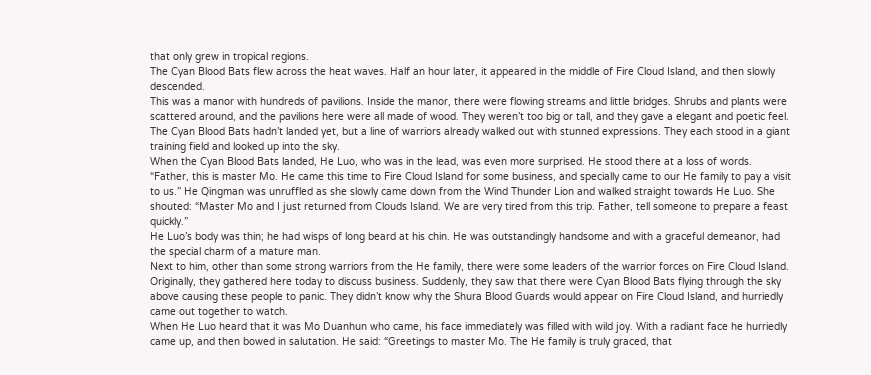that only grew in tropical regions.
The Cyan Blood Bats flew across the heat waves. Half an hour later, it appeared in the middle of Fire Cloud Island, and then slowly descended.
This was a manor with hundreds of pavilions. Inside the manor, there were flowing streams and little bridges. Shrubs and plants were scattered around, and the pavilions here were all made of wood. They weren’t too big or tall, and they gave a elegant and poetic feel. The Cyan Blood Bats hadn’t landed yet, but a line of warriors already walked out with stunned expressions. They each stood in a giant training field and looked up into the sky.
When the Cyan Blood Bats landed, He Luo, who was in the lead, was even more surprised. He stood there at a loss of words.
“Father, this is master Mo. He came this time to Fire Cloud Island for some business, and specially came to our He family to pay a visit to us.” He Qingman was unruffled as she slowly came down from the Wind Thunder Lion and walked straight towards He Luo. She shouted: “Master Mo and I just returned from Clouds Island. We are very tired from this trip. Father, tell someone to prepare a feast quickly.”
He Luo’s body was thin; he had wisps of long beard at his chin. He was outstandingly handsome and with a graceful demeanor, had the special charm of a mature man.
Next to him, other than some strong warriors from the He family, there were some leaders of the warrior forces on Fire Cloud Island. Originally, they gathered here today to discuss business. Suddenly, they saw that there were Cyan Blood Bats flying through the sky above causing these people to panic. They didn’t know why the Shura Blood Guards would appear on Fire Cloud Island, and hurriedly came out together to watch.
When He Luo heard that it was Mo Duanhun who came, his face immediately was filled with wild joy. With a radiant face he hurriedly came up, and then bowed in salutation. He said: “Greetings to master Mo. The He family is truly graced, that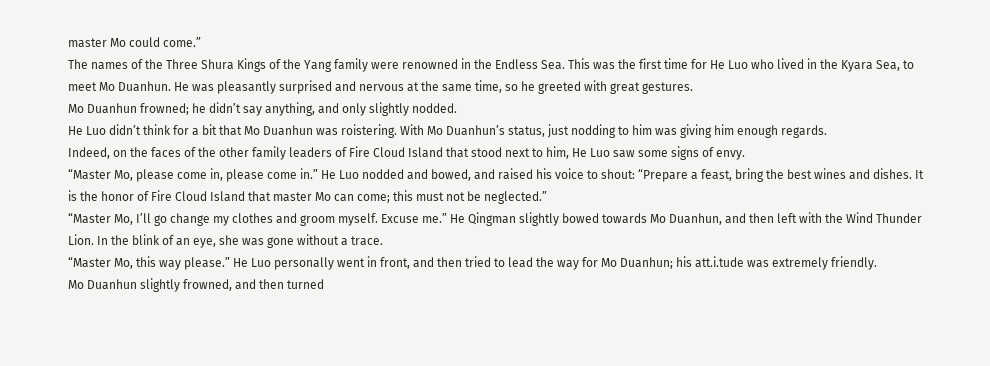master Mo could come.”
The names of the Three Shura Kings of the Yang family were renowned in the Endless Sea. This was the first time for He Luo who lived in the Kyara Sea, to meet Mo Duanhun. He was pleasantly surprised and nervous at the same time, so he greeted with great gestures.
Mo Duanhun frowned; he didn’t say anything, and only slightly nodded.
He Luo didn’t think for a bit that Mo Duanhun was roistering. With Mo Duanhun’s status, just nodding to him was giving him enough regards.
Indeed, on the faces of the other family leaders of Fire Cloud Island that stood next to him, He Luo saw some signs of envy.
“Master Mo, please come in, please come in.” He Luo nodded and bowed, and raised his voice to shout: “Prepare a feast, bring the best wines and dishes. It is the honor of Fire Cloud Island that master Mo can come; this must not be neglected.”
“Master Mo, I’ll go change my clothes and groom myself. Excuse me.” He Qingman slightly bowed towards Mo Duanhun, and then left with the Wind Thunder Lion. In the blink of an eye, she was gone without a trace.
“Master Mo, this way please.” He Luo personally went in front, and then tried to lead the way for Mo Duanhun; his att.i.tude was extremely friendly.
Mo Duanhun slightly frowned, and then turned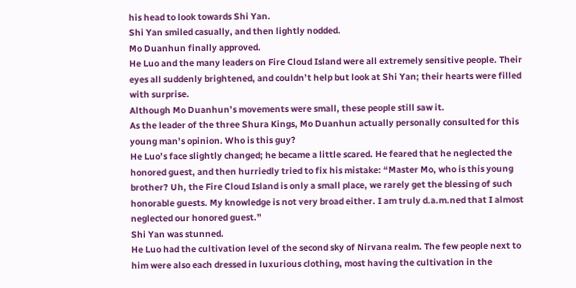his head to look towards Shi Yan.
Shi Yan smiled casually, and then lightly nodded.
Mo Duanhun finally approved.
He Luo and the many leaders on Fire Cloud Island were all extremely sensitive people. Their eyes all suddenly brightened, and couldn’t help but look at Shi Yan; their hearts were filled with surprise.
Although Mo Duanhun’s movements were small, these people still saw it.
As the leader of the three Shura Kings, Mo Duanhun actually personally consulted for this young man’s opinion. Who is this guy?
He Luo’s face slightly changed; he became a little scared. He feared that he neglected the honored guest, and then hurriedly tried to fix his mistake: “Master Mo, who is this young brother? Uh, the Fire Cloud Island is only a small place, we rarely get the blessing of such honorable guests. My knowledge is not very broad either. I am truly d.a.m.ned that I almost neglected our honored guest.”
Shi Yan was stunned.
He Luo had the cultivation level of the second sky of Nirvana realm. The few people next to him were also each dressed in luxurious clothing, most having the cultivation in the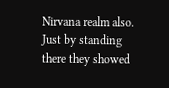Nirvana realm also. Just by standing there they showed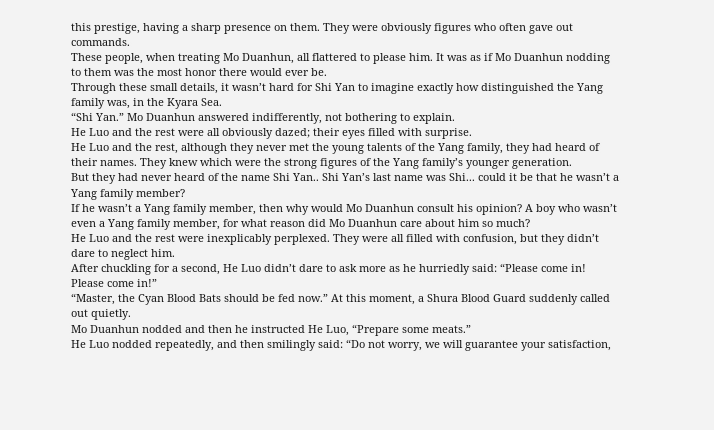this prestige, having a sharp presence on them. They were obviously figures who often gave out commands.
These people, when treating Mo Duanhun, all flattered to please him. It was as if Mo Duanhun nodding to them was the most honor there would ever be.
Through these small details, it wasn’t hard for Shi Yan to imagine exactly how distinguished the Yang family was, in the Kyara Sea.
“Shi Yan.” Mo Duanhun answered indifferently, not bothering to explain.
He Luo and the rest were all obviously dazed; their eyes filled with surprise.
He Luo and the rest, although they never met the young talents of the Yang family, they had heard of their names. They knew which were the strong figures of the Yang family’s younger generation.
But they had never heard of the name Shi Yan.. Shi Yan’s last name was Shi... could it be that he wasn’t a Yang family member?
If he wasn’t a Yang family member, then why would Mo Duanhun consult his opinion? A boy who wasn’t even a Yang family member, for what reason did Mo Duanhun care about him so much?
He Luo and the rest were inexplicably perplexed. They were all filled with confusion, but they didn’t dare to neglect him.
After chuckling for a second, He Luo didn’t dare to ask more as he hurriedly said: “Please come in! Please come in!”
“Master, the Cyan Blood Bats should be fed now.” At this moment, a Shura Blood Guard suddenly called out quietly.
Mo Duanhun nodded and then he instructed He Luo, “Prepare some meats.”
He Luo nodded repeatedly, and then smilingly said: “Do not worry, we will guarantee your satisfaction,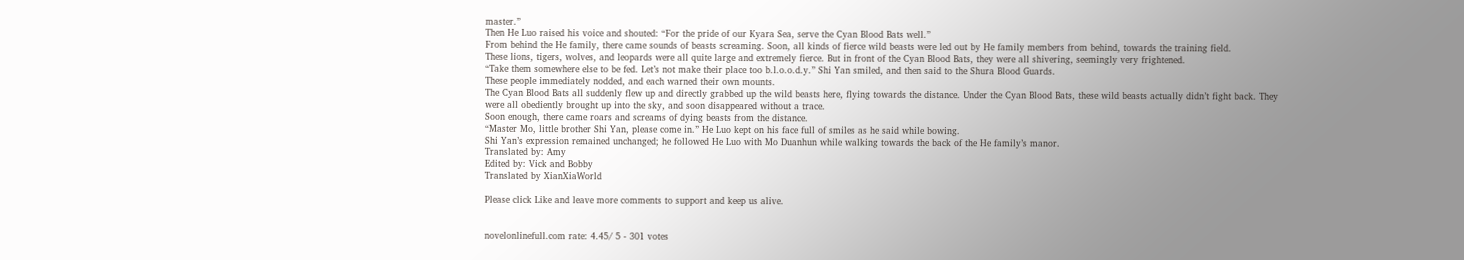master.”
Then He Luo raised his voice and shouted: “For the pride of our Kyara Sea, serve the Cyan Blood Bats well.”
From behind the He family, there came sounds of beasts screaming. Soon, all kinds of fierce wild beasts were led out by He family members from behind, towards the training field.
These lions, tigers, wolves, and leopards were all quite large and extremely fierce. But in front of the Cyan Blood Bats, they were all shivering, seemingly very frightened.
“Take them somewhere else to be fed. Let’s not make their place too b.l.o.o.d.y.” Shi Yan smiled, and then said to the Shura Blood Guards.
These people immediately nodded, and each warned their own mounts.
The Cyan Blood Bats all suddenly flew up and directly grabbed up the wild beasts here, flying towards the distance. Under the Cyan Blood Bats, these wild beasts actually didn’t fight back. They were all obediently brought up into the sky, and soon disappeared without a trace.
Soon enough, there came roars and screams of dying beasts from the distance.
“Master Mo, little brother Shi Yan, please come in.” He Luo kept on his face full of smiles as he said while bowing.
Shi Yan’s expression remained unchanged; he followed He Luo with Mo Duanhun while walking towards the back of the He family’s manor.
Translated by: Amy
Edited by: Vick and Bobby
Translated by XianXiaWorld

Please click Like and leave more comments to support and keep us alive.


novelonlinefull.com rate: 4.45/ 5 - 301 votes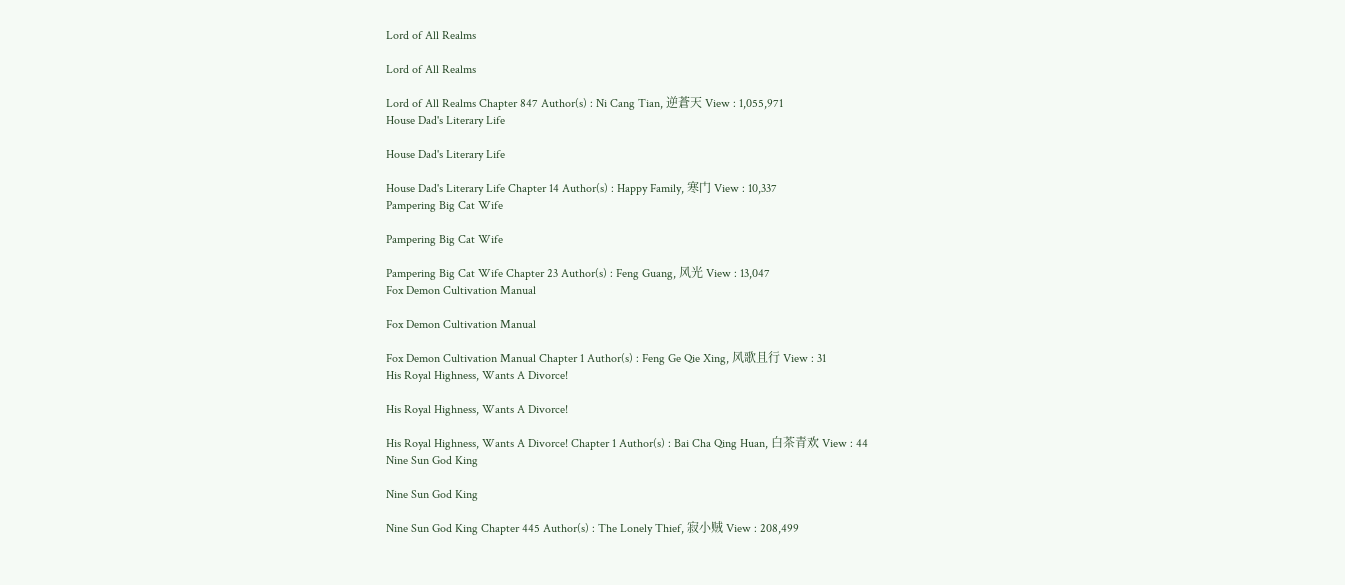Lord of All Realms

Lord of All Realms

Lord of All Realms Chapter 847 Author(s) : Ni Cang Tian, 逆蒼天 View : 1,055,971
House Dad's Literary Life

House Dad's Literary Life

House Dad's Literary Life Chapter 14 Author(s) : Happy Family, 寒门 View : 10,337
Pampering Big Cat Wife

Pampering Big Cat Wife

Pampering Big Cat Wife Chapter 23 Author(s) : Feng Guang, 风光 View : 13,047
Fox Demon Cultivation Manual

Fox Demon Cultivation Manual

Fox Demon Cultivation Manual Chapter 1 Author(s) : Feng Ge Qie Xing, 风歌且行 View : 31
His Royal Highness, Wants A Divorce!

His Royal Highness, Wants A Divorce!

His Royal Highness, Wants A Divorce! Chapter 1 Author(s) : Bai Cha Qing Huan, 白茶青欢 View : 44
Nine Sun God King

Nine Sun God King

Nine Sun God King Chapter 445 Author(s) : The Lonely Thief, 寂小贼 View : 208,499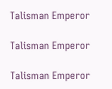Talisman Emperor

Talisman Emperor

Talisman Emperor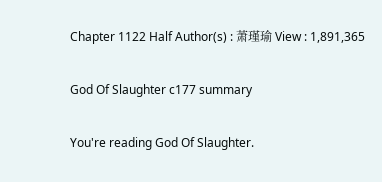Chapter 1122 Half Author(s) : 萧瑾瑜 View : 1,891,365

God Of Slaughter c177 summary

You're reading God Of Slaughter.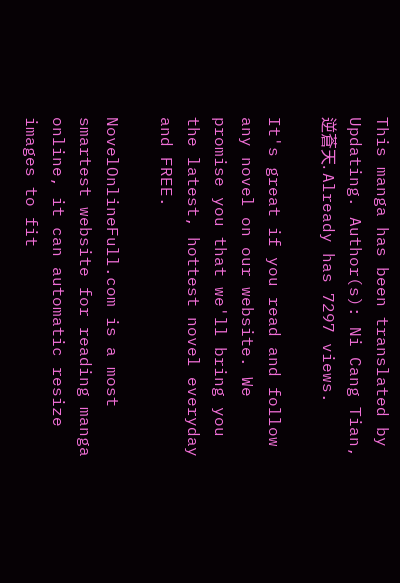This manga has been translated by Updating. Author(s): Ni Cang Tian,逆蒼天. Already has 7297 views.

It's great if you read and follow any novel on our website. We promise you that we'll bring you the latest, hottest novel everyday and FREE.

NovelOnlineFull.com is a most smartest website for reading manga online, it can automatic resize images to fit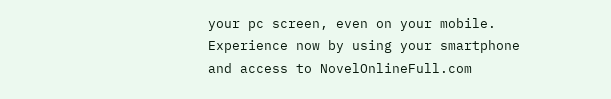your pc screen, even on your mobile. Experience now by using your smartphone and access to NovelOnlineFull.com